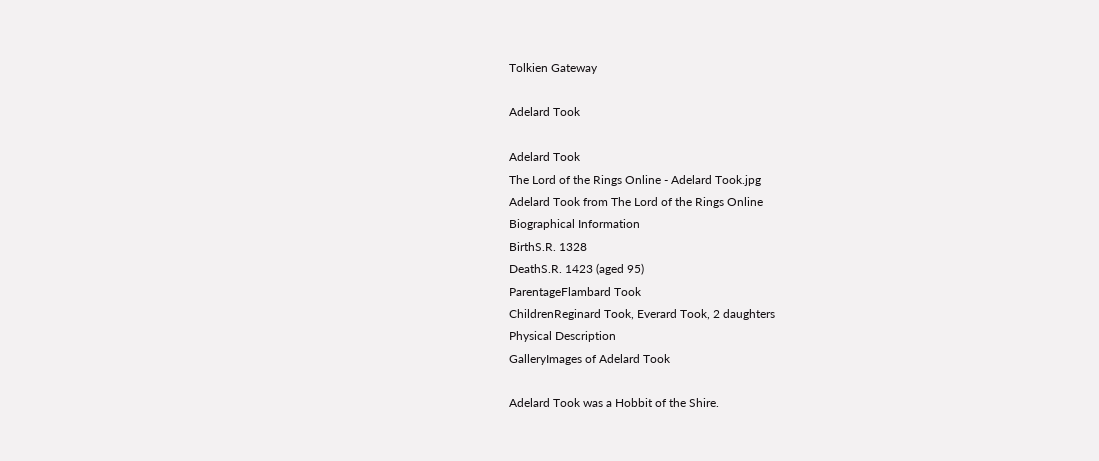Tolkien Gateway

Adelard Took

Adelard Took
The Lord of the Rings Online - Adelard Took.jpg
Adelard Took from The Lord of the Rings Online
Biographical Information
BirthS.R. 1328
DeathS.R. 1423 (aged 95)
ParentageFlambard Took
ChildrenReginard Took, Everard Took, 2 daughters
Physical Description
GalleryImages of Adelard Took

Adelard Took was a Hobbit of the Shire.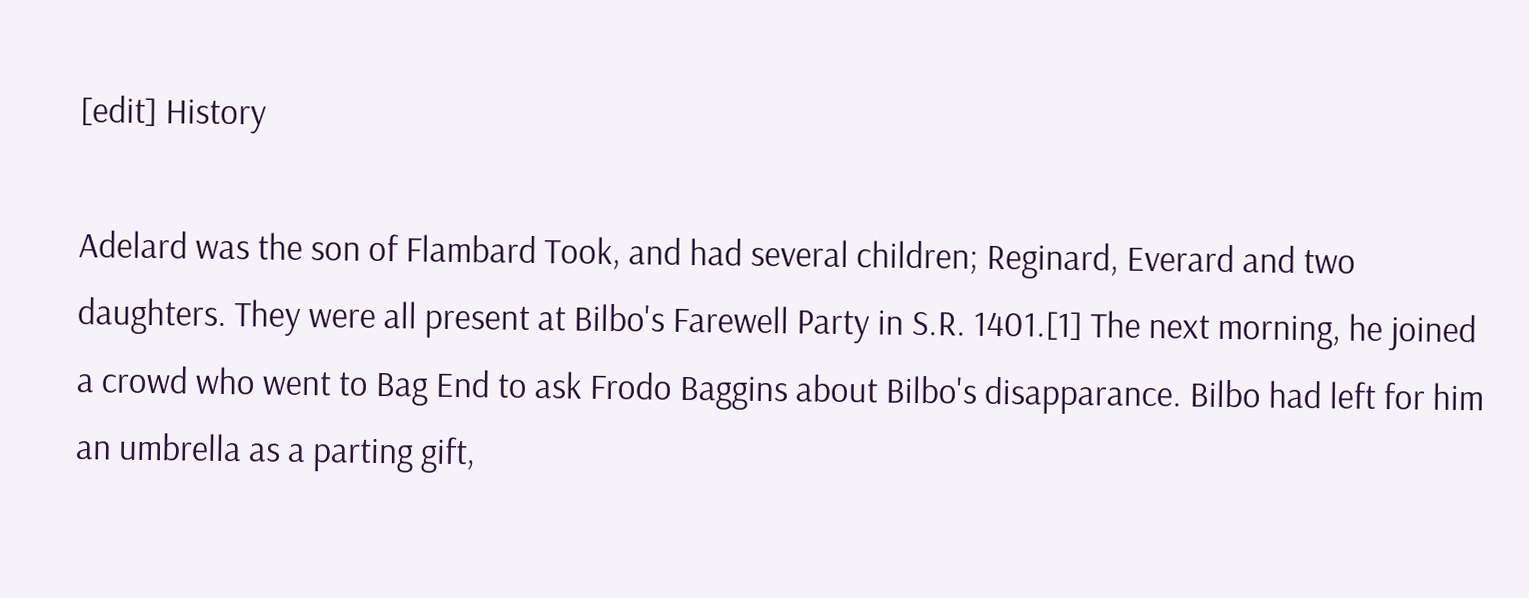[edit] History

Adelard was the son of Flambard Took, and had several children; Reginard, Everard and two daughters. They were all present at Bilbo's Farewell Party in S.R. 1401.[1] The next morning, he joined a crowd who went to Bag End to ask Frodo Baggins about Bilbo's disapparance. Bilbo had left for him an umbrella as a parting gift,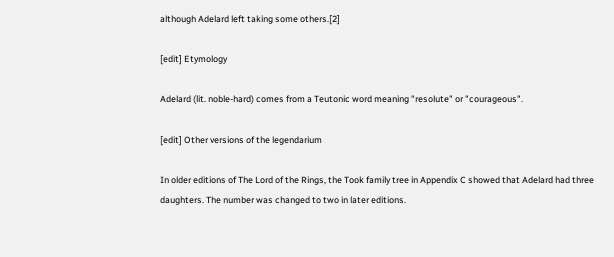although Adelard left taking some others.[2]

[edit] Etymology

Adelard (lit. noble-hard) comes from a Teutonic word meaning "resolute" or "courageous".

[edit] Other versions of the legendarium

In older editions of The Lord of the Rings, the Took family tree in Appendix C showed that Adelard had three daughters. The number was changed to two in later editions.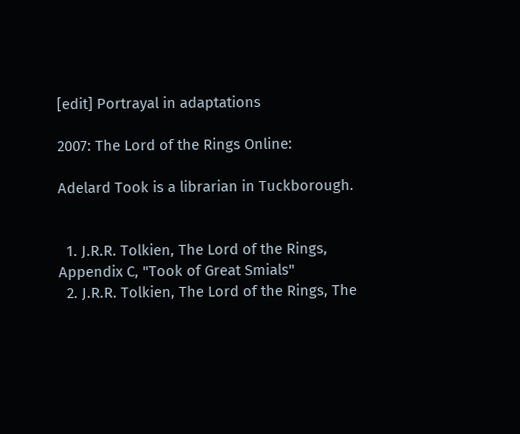[edit] Portrayal in adaptations

2007: The Lord of the Rings Online:

Adelard Took is a librarian in Tuckborough.


  1. J.R.R. Tolkien, The Lord of the Rings, Appendix C, "Took of Great Smials"
  2. J.R.R. Tolkien, The Lord of the Rings, The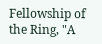Fellowship of the Ring, "A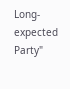Long-expected Party"